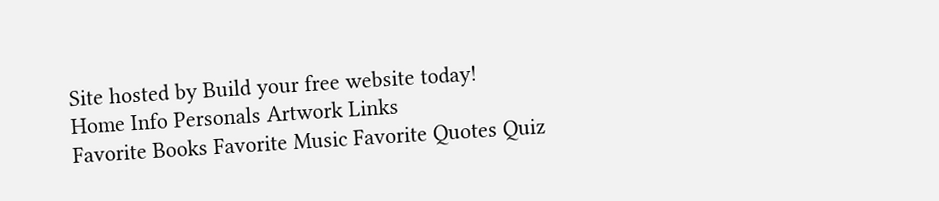Site hosted by Build your free website today!
Home Info Personals Artwork Links
Favorite Books Favorite Music Favorite Quotes Quiz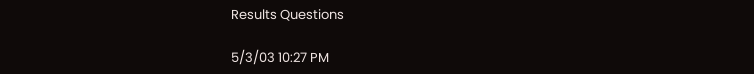Results Questions

5/3/03 10:27 PM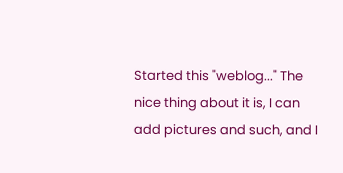Started this "weblog..." The nice thing about it is, I can add pictures and such, and I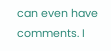can even have comments. I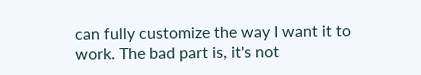can fully customize the way I want it to work. The bad part is, it's not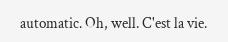automatic. Oh, well. C'est la vie.